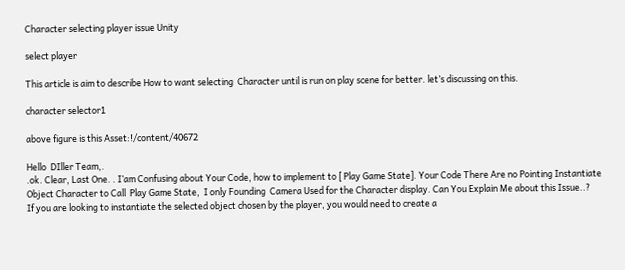Character selecting player issue Unity

select player

This article is aim to describe How to want selecting  Character until is run on play scene for better. let’s discussing on this.

character selector1

above figure is this Asset:!/content/40672

Hello  DIller Team,.
.ok. Clear, Last One. . I’am Confusing about Your Code, how to implement to [ Play Game State]. Your Code There Are no Pointing Instantiate Object Character to Call  Play Game State,  I only Founding  Camera Used for the Character display. Can You Explain Me about this Issue..?
If you are looking to instantiate the selected object chosen by the player, you would need to create a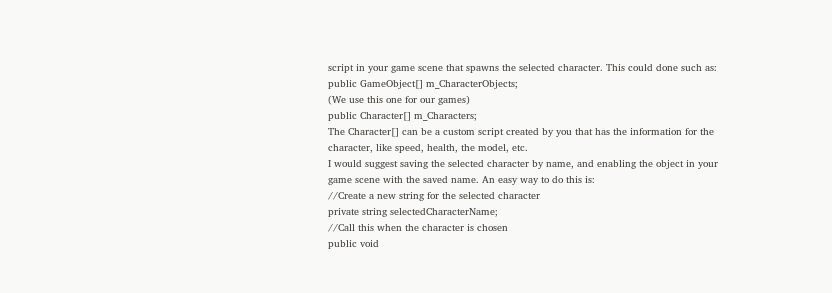script in your game scene that spawns the selected character. This could done such as:
public GameObject[] m_CharacterObjects;
(We use this one for our games)
public Character[] m_Characters;
The Character[] can be a custom script created by you that has the information for the character, like speed, health, the model, etc.
I would suggest saving the selected character by name, and enabling the object in your game scene with the saved name. An easy way to do this is:
//Create a new string for the selected character
private string selectedCharacterName;
//Call this when the character is chosen
public void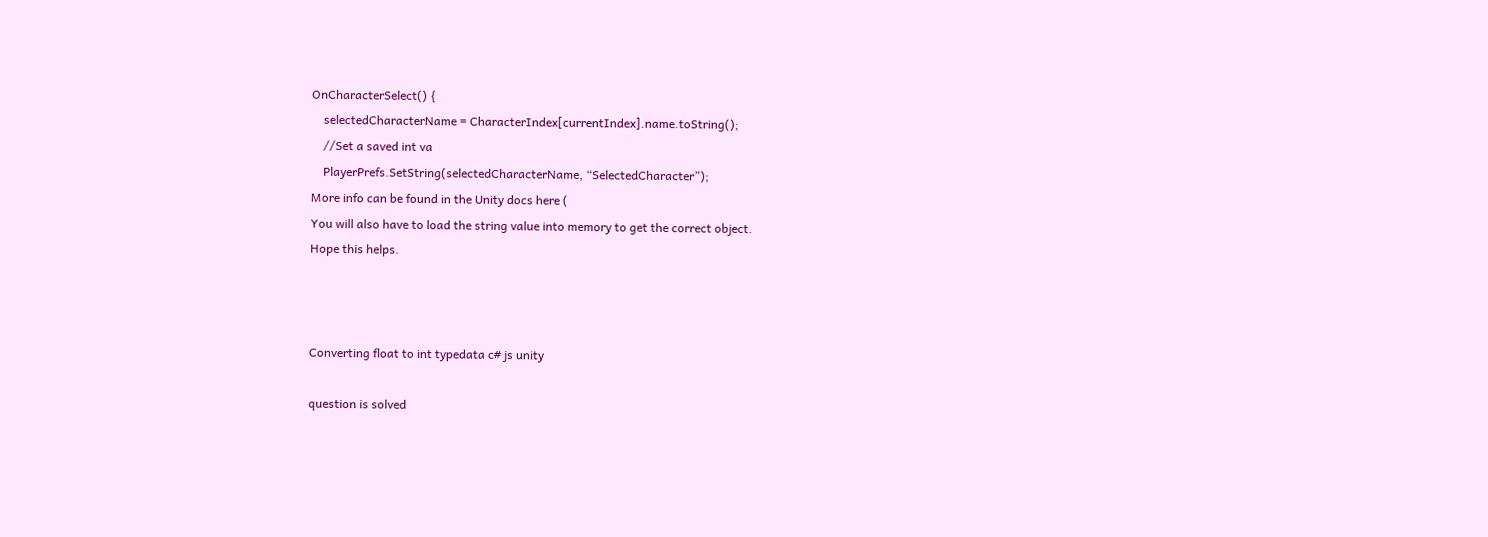OnCharacterSelect() {
    selectedCharacterName = CharacterIndex[currentIndex].name.toString();
    //Set a saved int va
    PlayerPrefs.SetString(selectedCharacterName, “SelectedCharacter”);
More info can be found in the Unity docs here (
You will also have to load the string value into memory to get the correct object.
Hope this helps.



Converting float to int typedata c# js unity

question is solved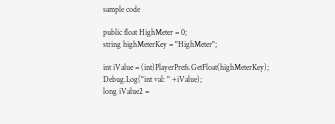sample code

public float HighMeter = 0;
string highMeterKey = "HighMeter";

int iValue = (int)PlayerPrefs.GetFloat(highMeterKey);
Debug.Log("int val: " +iValue);
long iValue2 =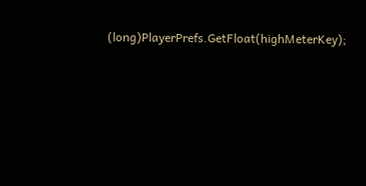(long)PlayerPrefs.GetFloat(highMeterKey);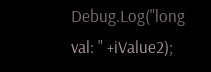Debug.Log("long val: " +iValue2);